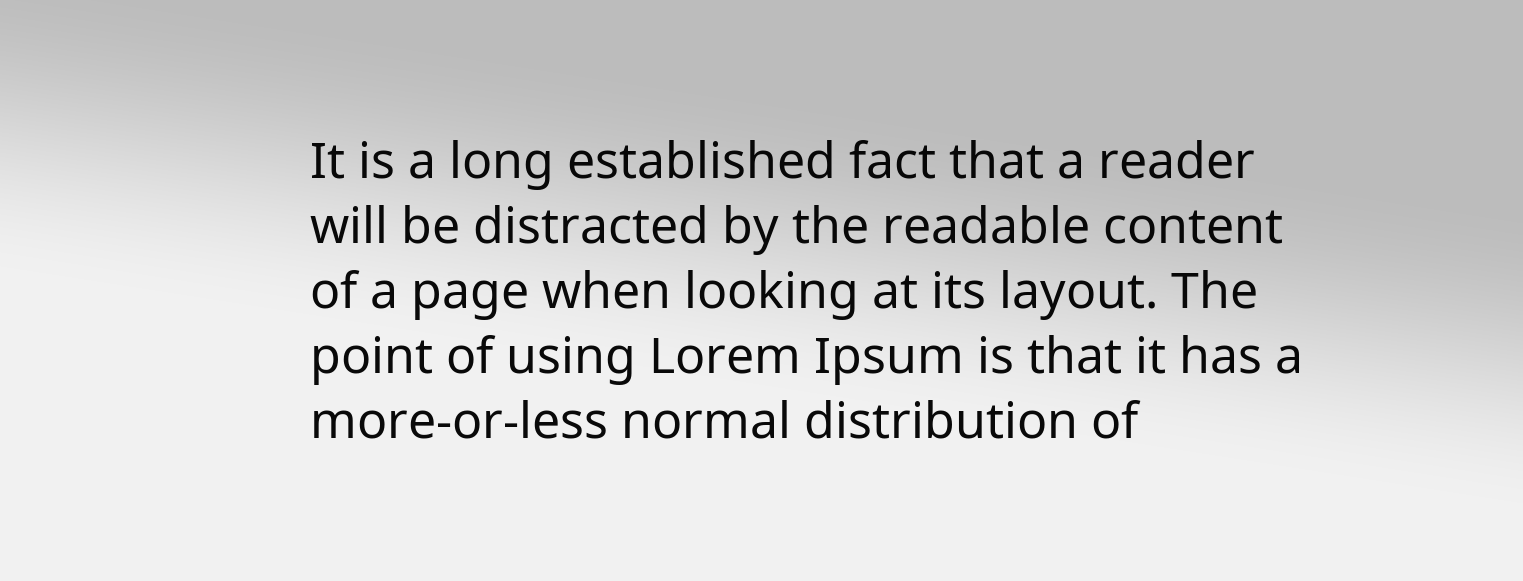It is a long established fact that a reader will be distracted by the readable content of a page when looking at its layout. The point of using Lorem Ipsum is that it has a more-or-less normal distribution of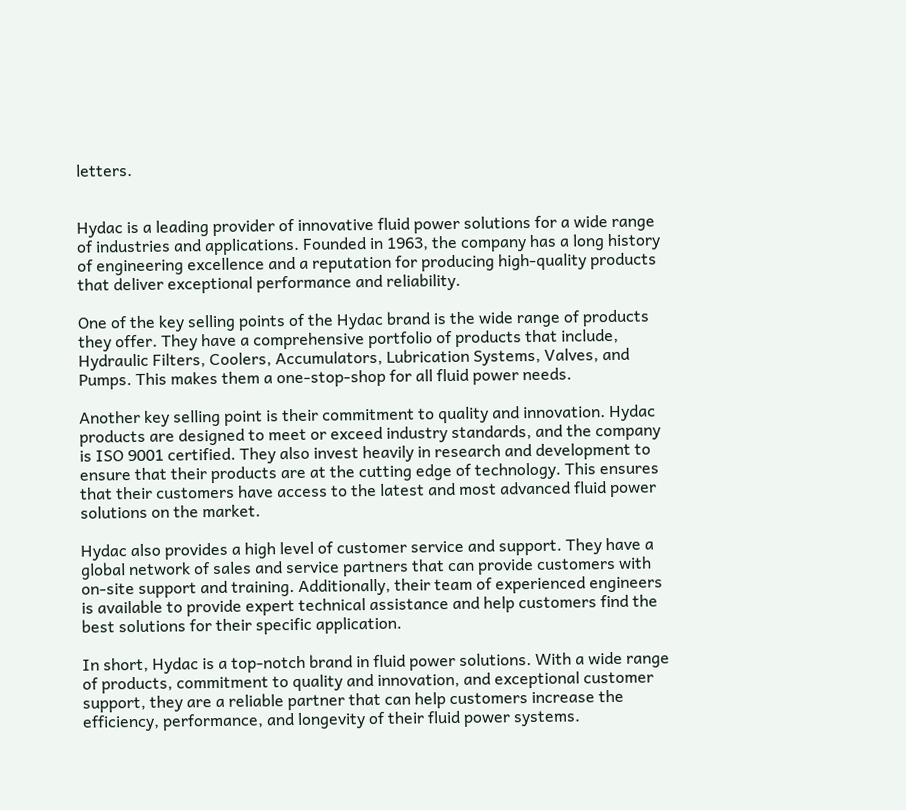letters.


Hydac is a leading provider of innovative fluid power solutions for a wide range of industries and applications. Founded in 1963, the company has a long history of engineering excellence and a reputation for producing high-quality products that deliver exceptional performance and reliability.

One of the key selling points of the Hydac brand is the wide range of products they offer. They have a comprehensive portfolio of products that include, Hydraulic Filters, Coolers, Accumulators, Lubrication Systems, Valves, and Pumps. This makes them a one-stop-shop for all fluid power needs.

Another key selling point is their commitment to quality and innovation. Hydac products are designed to meet or exceed industry standards, and the company is ISO 9001 certified. They also invest heavily in research and development to ensure that their products are at the cutting edge of technology. This ensures that their customers have access to the latest and most advanced fluid power solutions on the market.

Hydac also provides a high level of customer service and support. They have a global network of sales and service partners that can provide customers with on-site support and training. Additionally, their team of experienced engineers is available to provide expert technical assistance and help customers find the best solutions for their specific application.

In short, Hydac is a top-notch brand in fluid power solutions. With a wide range of products, commitment to quality and innovation, and exceptional customer support, they are a reliable partner that can help customers increase the efficiency, performance, and longevity of their fluid power systems.